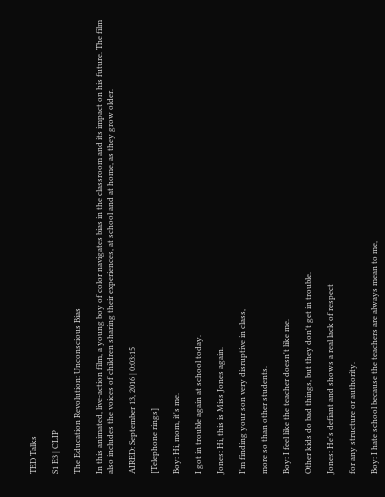TED Talks

S1 E3 | CLIP

The Education Revolution: Unconscious Bias

In this animated, live-action film, a young boy of color navigates bias in the classroom and its impact on his future. The film also includes the voices of children sharing their experiences, at school and at home, as they grow older.

AIRED: September 13, 2016 | 0:03:15

[Telephone rings]

Boy: Hi, mom, it's me.

I got in trouble again at school today.

Jones: Hi, this is Miss Jones again.

I'm finding your son very disruptive in class,

more so than other students.

Boy: I feel like the teacher doesn't like me.

Other kids do bad things, but they don't get in trouble.

Jones: He's defiant and shows a real lack of respect

for any structure or authority.

Boy: I hate school because the teachers are always mean to me,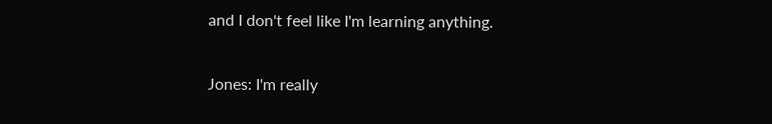and I don't feel like I'm learning anything.

Jones: I'm really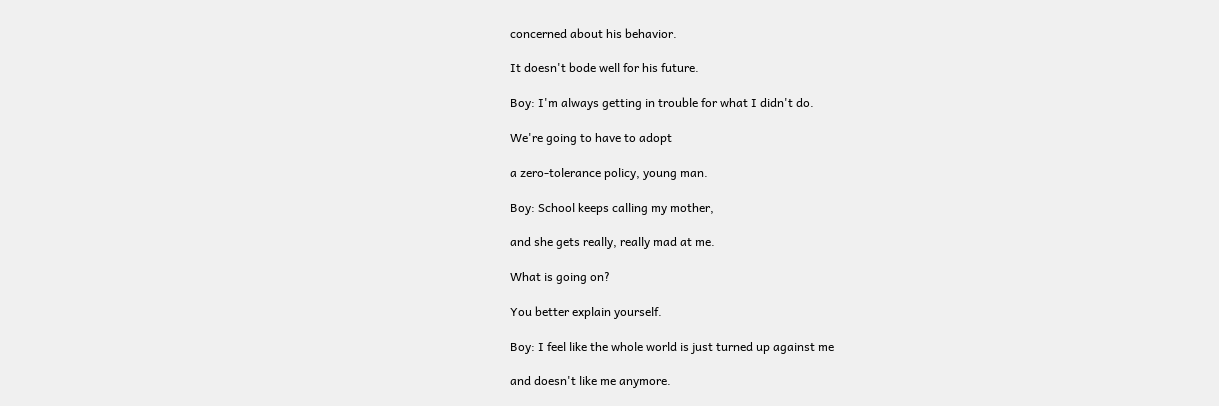concerned about his behavior.

It doesn't bode well for his future.

Boy: I'm always getting in trouble for what I didn't do.

We're going to have to adopt

a zero-tolerance policy, young man.

Boy: School keeps calling my mother,

and she gets really, really mad at me.

What is going on?

You better explain yourself.

Boy: I feel like the whole world is just turned up against me

and doesn't like me anymore.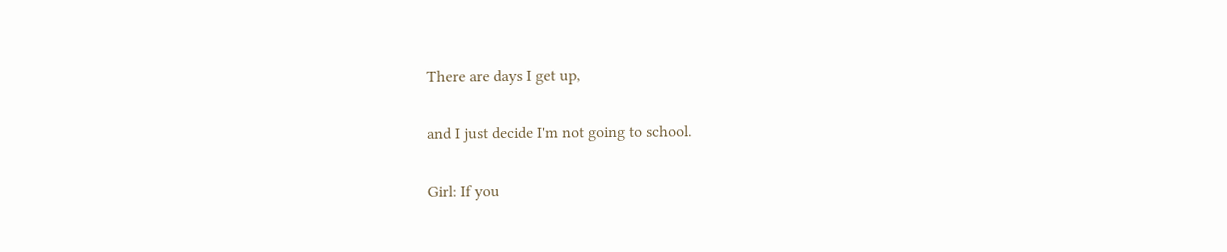There are days I get up,

and I just decide I'm not going to school.

Girl: If you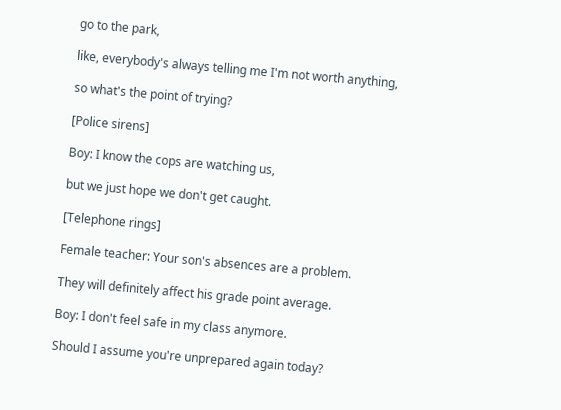go to the park,

like, everybody's always telling me I'm not worth anything,

so what's the point of trying?

[Police sirens]

Boy: I know the cops are watching us,

but we just hope we don't get caught.

[Telephone rings]

Female teacher: Your son's absences are a problem.

They will definitely affect his grade point average.

Boy: I don't feel safe in my class anymore.

Should I assume you're unprepared again today?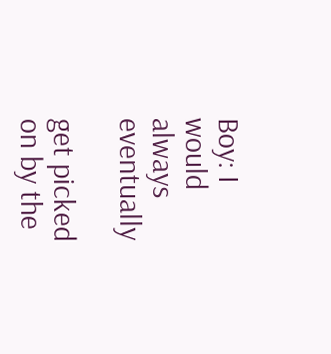Boy: I would always eventually

get picked on by the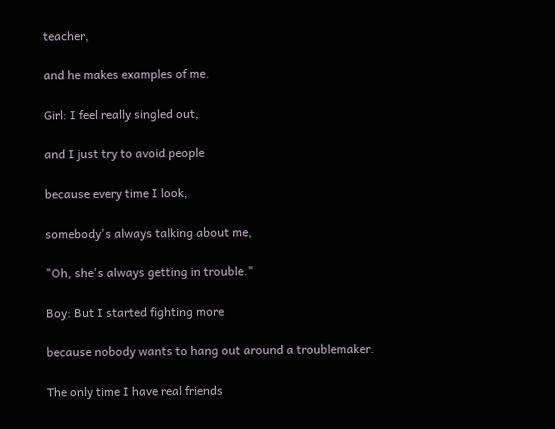teacher,

and he makes examples of me.

Girl: I feel really singled out,

and I just try to avoid people

because every time I look,

somebody's always talking about me,

"Oh, she's always getting in trouble."

Boy: But I started fighting more

because nobody wants to hang out around a troublemaker.

The only time I have real friends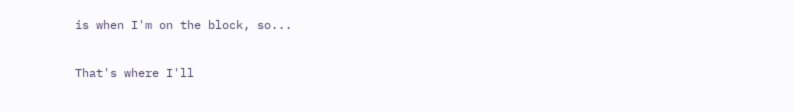is when I'm on the block, so...

That's where I'll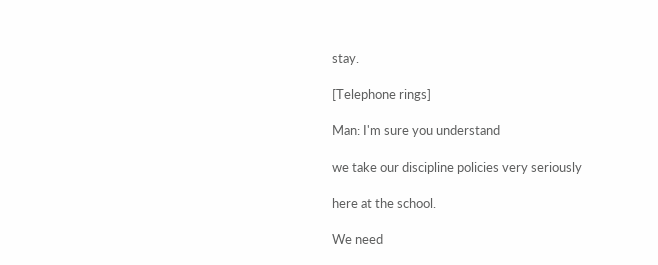stay.

[Telephone rings]

Man: I'm sure you understand

we take our discipline policies very seriously

here at the school.

We need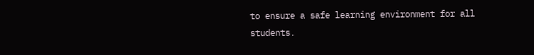to ensure a safe learning environment for all students.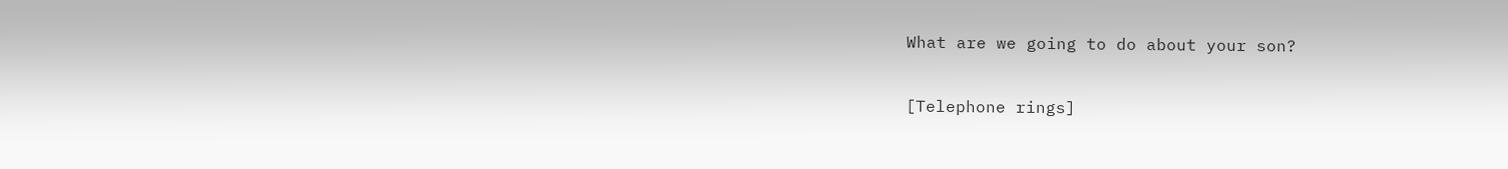What are we going to do about your son?

[Telephone rings]